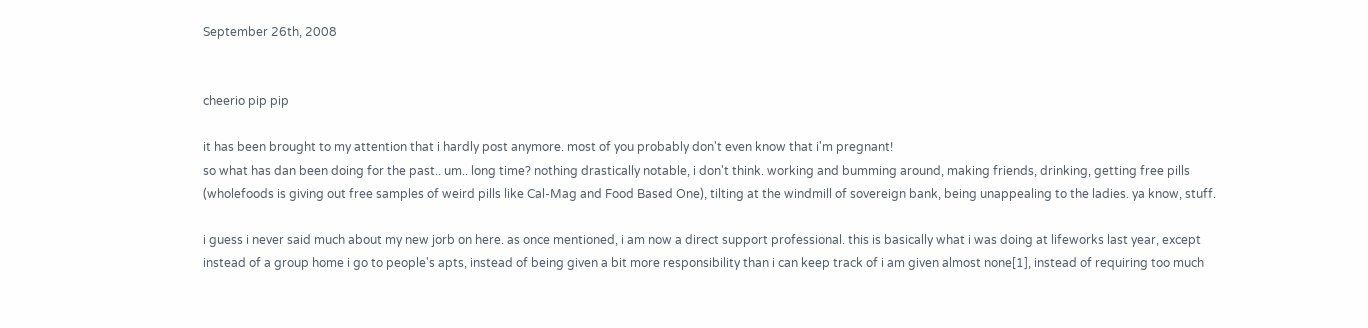September 26th, 2008


cheerio pip pip

it has been brought to my attention that i hardly post anymore. most of you probably don't even know that i'm pregnant!
so what has dan been doing for the past.. um.. long time? nothing drastically notable, i don't think. working and bumming around, making friends, drinking, getting free pills (wholefoods is giving out free samples of weird pills like Cal-Mag and Food Based One), tilting at the windmill of sovereign bank, being unappealing to the ladies. ya know, stuff.

i guess i never said much about my new jorb on here. as once mentioned, i am now a direct support professional. this is basically what i was doing at lifeworks last year, except instead of a group home i go to people's apts, instead of being given a bit more responsibility than i can keep track of i am given almost none[1], instead of requiring too much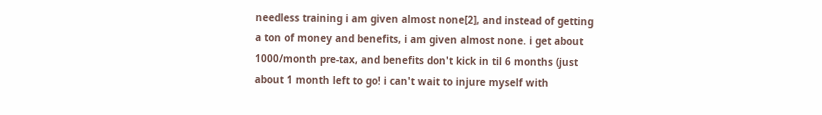needless training i am given almost none[2], and instead of getting a ton of money and benefits, i am given almost none. i get about 1000/month pre-tax, and benefits don't kick in til 6 months (just about 1 month left to go! i can't wait to injure myself with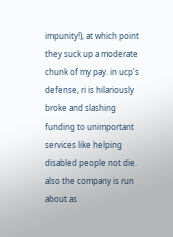impunity!), at which point they suck up a moderate chunk of my pay. in ucp's defense, ri is hilariously broke and slashing funding to unimportant services like helping disabled people not die. also the company is run about as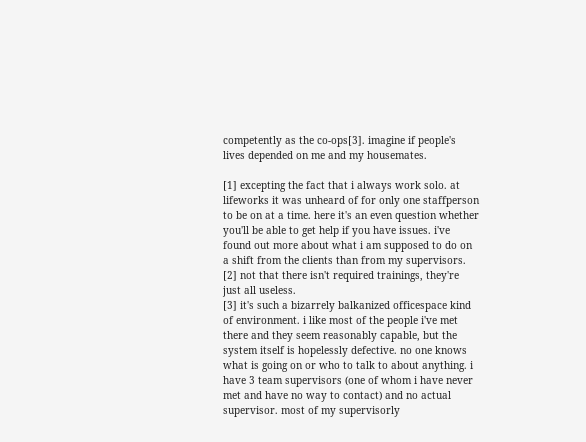competently as the co-ops[3]. imagine if people's lives depended on me and my housemates.

[1] excepting the fact that i always work solo. at lifeworks it was unheard of for only one staffperson to be on at a time. here it's an even question whether you'll be able to get help if you have issues. i've found out more about what i am supposed to do on a shift from the clients than from my supervisors.
[2] not that there isn't required trainings, they're just all useless.
[3] it's such a bizarrely balkanized officespace kind of environment. i like most of the people i've met there and they seem reasonably capable, but the system itself is hopelessly defective. no one knows what is going on or who to talk to about anything. i have 3 team supervisors (one of whom i have never met and have no way to contact) and no actual supervisor. most of my supervisorly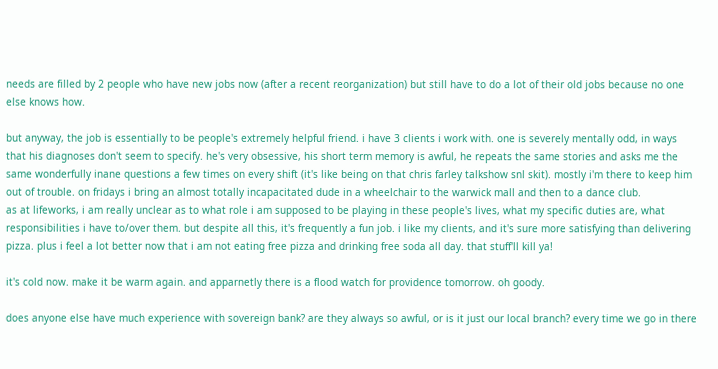needs are filled by 2 people who have new jobs now (after a recent reorganization) but still have to do a lot of their old jobs because no one else knows how.

but anyway, the job is essentially to be people's extremely helpful friend. i have 3 clients i work with. one is severely mentally odd, in ways that his diagnoses don't seem to specify. he's very obsessive, his short term memory is awful, he repeats the same stories and asks me the same wonderfully inane questions a few times on every shift (it's like being on that chris farley talkshow snl skit). mostly i'm there to keep him out of trouble. on fridays i bring an almost totally incapacitated dude in a wheelchair to the warwick mall and then to a dance club.
as at lifeworks, i am really unclear as to what role i am supposed to be playing in these people's lives, what my specific duties are, what responsibilities i have to/over them. but despite all this, it's frequently a fun job. i like my clients, and it's sure more satisfying than delivering pizza. plus i feel a lot better now that i am not eating free pizza and drinking free soda all day. that stuff'll kill ya!

it's cold now. make it be warm again. and apparnetly there is a flood watch for providence tomorrow. oh goody.

does anyone else have much experience with sovereign bank? are they always so awful, or is it just our local branch? every time we go in there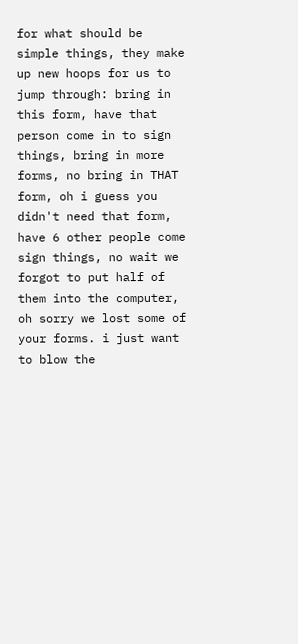for what should be simple things, they make up new hoops for us to jump through: bring in this form, have that person come in to sign things, bring in more forms, no bring in THAT form, oh i guess you didn't need that form, have 6 other people come sign things, no wait we forgot to put half of them into the computer, oh sorry we lost some of your forms. i just want to blow the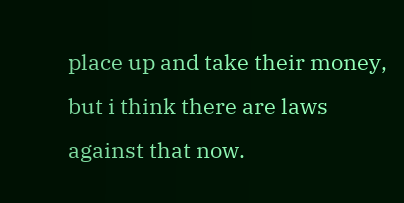place up and take their money, but i think there are laws against that now.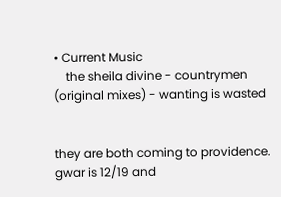• Current Music
    the sheila divine - countrymen (original mixes) - wanting is wasted


they are both coming to providence. gwar is 12/19 and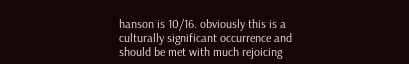hanson is 10/16. obviously this is a culturally significant occurrence and should be met with much rejoicing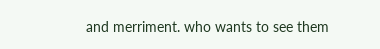and merriment. who wants to see them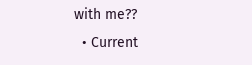with me??
  • Current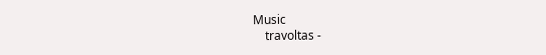Music
    travoltas -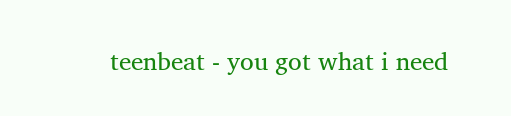teenbeat - you got what i need